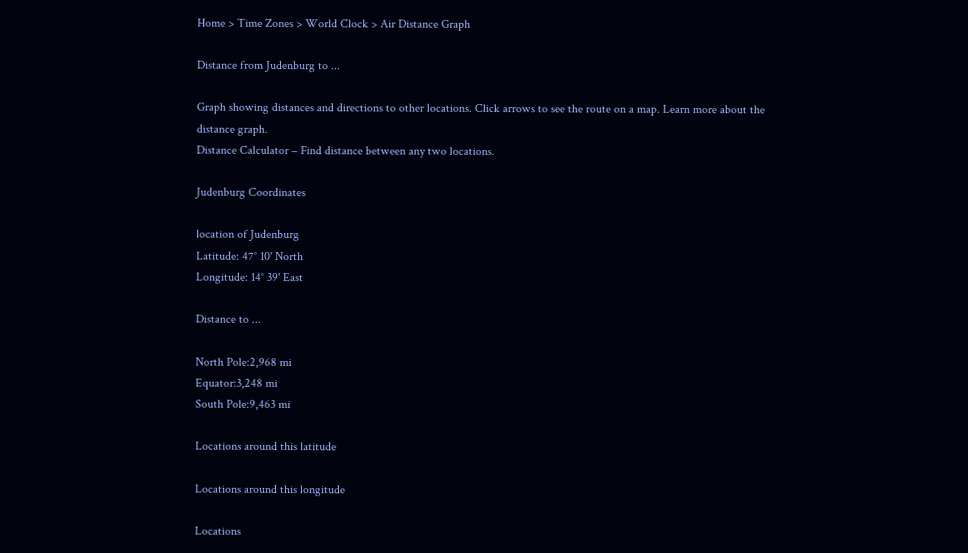Home > Time Zones > World Clock > Air Distance Graph

Distance from Judenburg to ...

Graph showing distances and directions to other locations. Click arrows to see the route on a map. Learn more about the distance graph.
Distance Calculator – Find distance between any two locations.

Judenburg Coordinates

location of Judenburg
Latitude: 47° 10' North
Longitude: 14° 39' East

Distance to ...

North Pole:2,968 mi
Equator:3,248 mi
South Pole:9,463 mi

Locations around this latitude

Locations around this longitude

Locations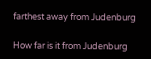farthest away from Judenburg

How far is it from Judenburg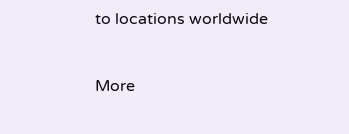to locations worldwide


More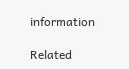information

Related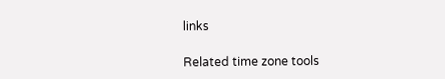links

Related time zone tools